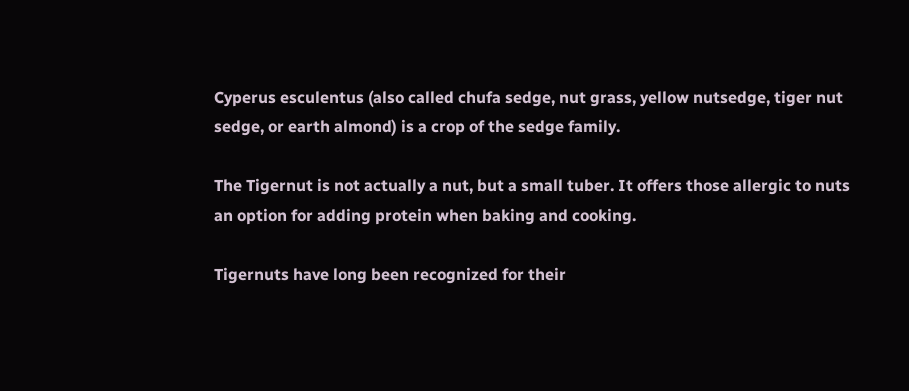Cyperus esculentus (also called chufa sedge, nut grass, yellow nutsedge, tiger nut sedge, or earth almond) is a crop of the sedge family.

The Tigernut is not actually a nut, but a small tuber. It offers those allergic to nuts an option for adding protein when baking and cooking.

Tigernuts have long been recognized for their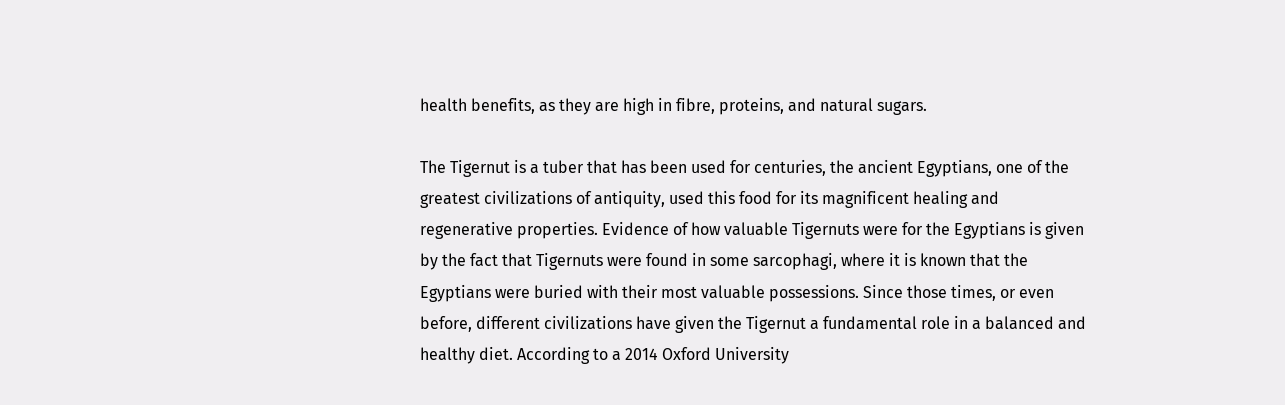health benefits, as they are high in fibre, proteins, and natural sugars.

The Tigernut is a tuber that has been used for centuries, the ancient Egyptians, one of the greatest civilizations of antiquity, used this food for its magnificent healing and regenerative properties. Evidence of how valuable Tigernuts were for the Egyptians is given by the fact that Tigernuts were found in some sarcophagi, where it is known that the Egyptians were buried with their most valuable possessions. Since those times, or even before, different civilizations have given the Tigernut a fundamental role in a balanced and healthy diet. According to a 2014 Oxford University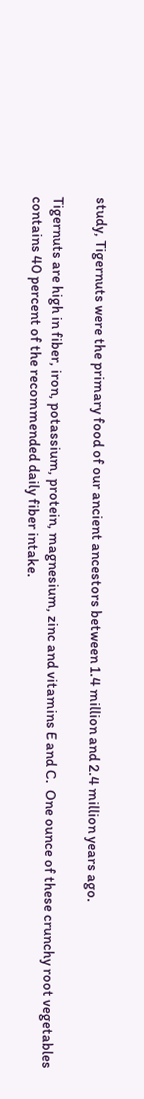study, Tigernuts were the primary food of our ancient ancestors between 1.4 million and 2.4 million years ago.

Tigernuts are high in fiber, iron, potassium, protein, magnesium, zinc and vitamins E and C.  One ounce of these crunchy root vegetables contains 40 percent of the recommended daily fiber intake.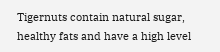Tigernuts contain natural sugar, healthy fats and have a high level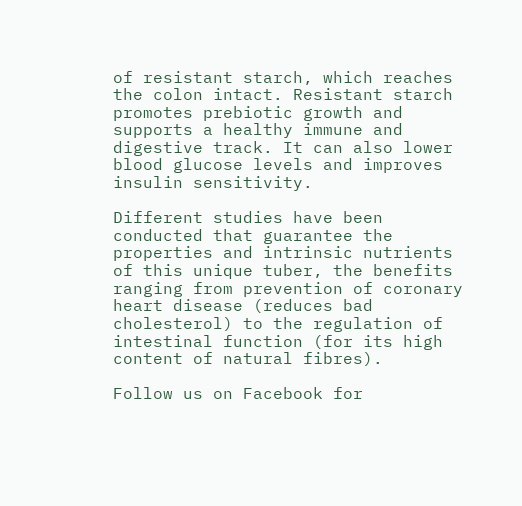of resistant starch, which reaches the colon intact. Resistant starch promotes prebiotic growth and supports a healthy immune and digestive track. It can also lower blood glucose levels and improves insulin sensitivity.

Different studies have been conducted that guarantee the properties and intrinsic nutrients of this unique tuber, the benefits ranging from prevention of coronary heart disease (reduces bad cholesterol) to the regulation of intestinal function (for its high content of natural fibres).

Follow us on Facebook for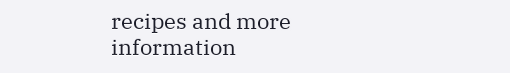recipes and more information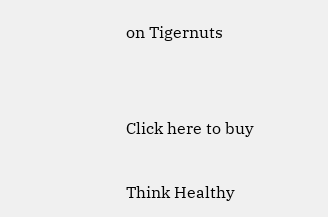on Tigernuts


Click here to buy

Think Healthy